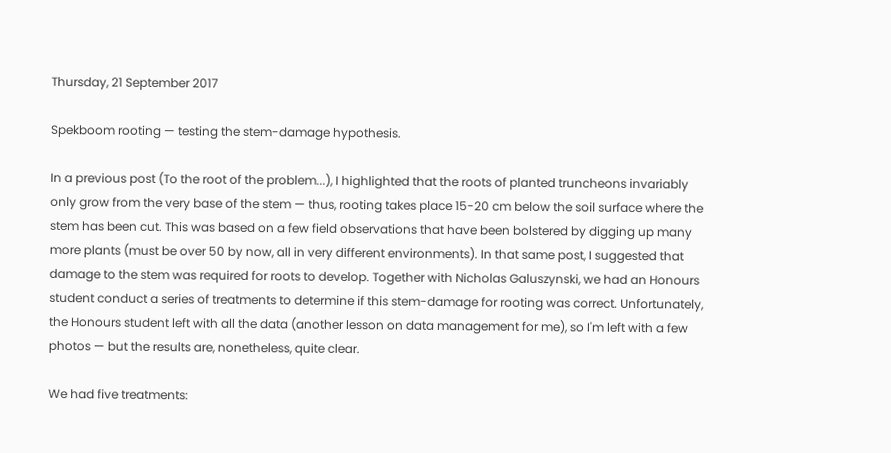Thursday, 21 September 2017

Spekboom rooting — testing the stem-damage hypothesis.

In a previous post (To the root of the problem...), I highlighted that the roots of planted truncheons invariably only grow from the very base of the stem — thus, rooting takes place 15-20 cm below the soil surface where the stem has been cut. This was based on a few field observations that have been bolstered by digging up many more plants (must be over 50 by now, all in very different environments). In that same post, I suggested that damage to the stem was required for roots to develop. Together with Nicholas Galuszynski, we had an Honours student conduct a series of treatments to determine if this stem-damage for rooting was correct. Unfortunately, the Honours student left with all the data (another lesson on data management for me), so I'm left with a few photos — but the results are, nonetheless, quite clear.

We had five treatments: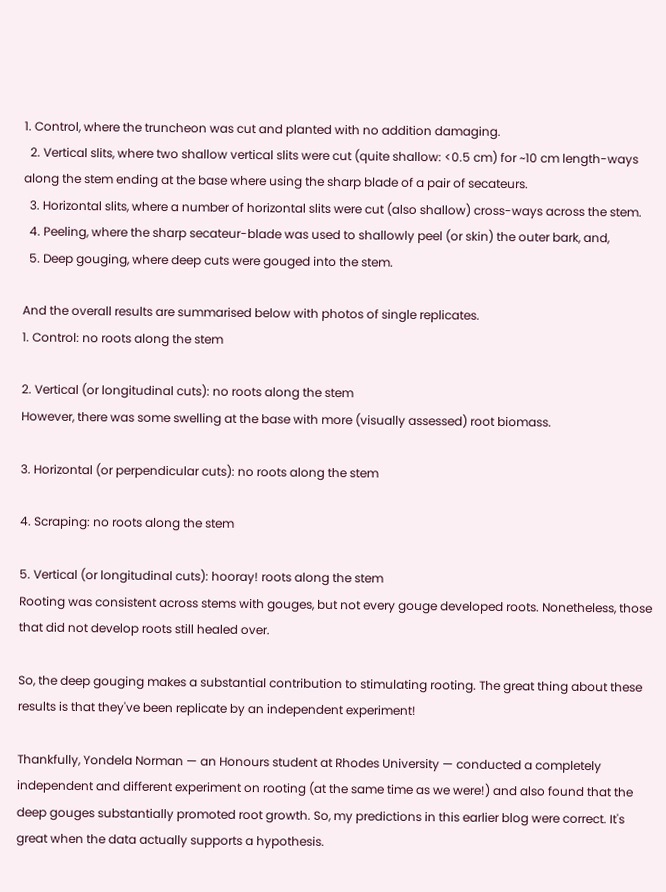1. Control, where the truncheon was cut and planted with no addition damaging.
  2. Vertical slits, where two shallow vertical slits were cut (quite shallow: <0.5 cm) for ~10 cm length-ways along the stem ending at the base where using the sharp blade of a pair of secateurs.
  3. Horizontal slits, where a number of horizontal slits were cut (also shallow) cross-ways across the stem.
  4. Peeling, where the sharp secateur-blade was used to shallowly peel (or skin) the outer bark, and,
  5. Deep gouging, where deep cuts were gouged into the stem.

And the overall results are summarised below with photos of single replicates.
1. Control: no roots along the stem

2. Vertical (or longitudinal cuts): no roots along the stem
However, there was some swelling at the base with more (visually assessed) root biomass.

3. Horizontal (or perpendicular cuts): no roots along the stem

4. Scraping: no roots along the stem

5. Vertical (or longitudinal cuts): hooray! roots along the stem
Rooting was consistent across stems with gouges, but not every gouge developed roots. Nonetheless, those that did not develop roots still healed over.

So, the deep gouging makes a substantial contribution to stimulating rooting. The great thing about these results is that they've been replicate by an independent experiment!

Thankfully, Yondela Norman — an Honours student at Rhodes University — conducted a completely independent and different experiment on rooting (at the same time as we were!) and also found that the deep gouges substantially promoted root growth. So, my predictions in this earlier blog were correct. It's great when the data actually supports a hypothesis.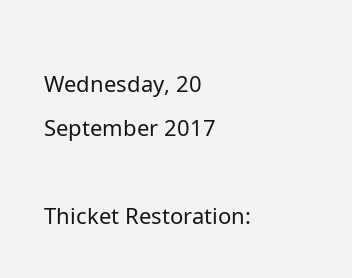Wednesday, 20 September 2017

Thicket Restoration: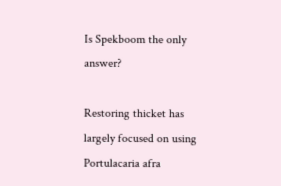Is Spekboom the only answer?

Restoring thicket has largely focused on using Portulacaria afra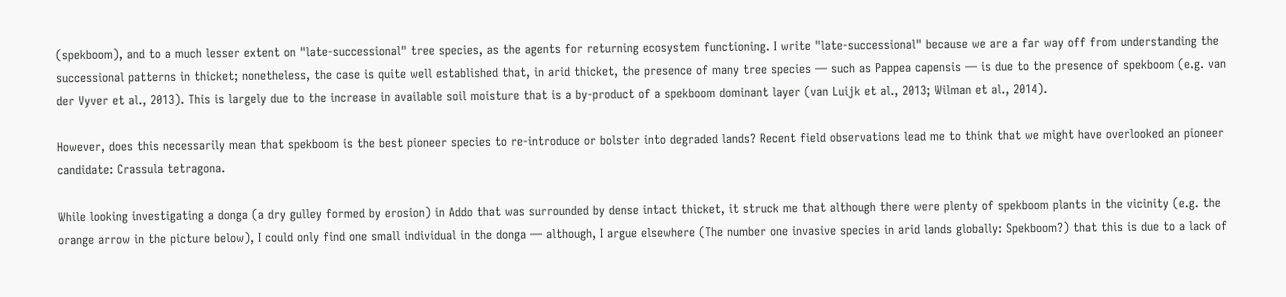(spekboom), and to a much lesser extent on "late-successional" tree species, as the agents for returning ecosystem functioning. I write "late-successional" because we are a far way off from understanding the successional patterns in thicket; nonetheless, the case is quite well established that, in arid thicket, the presence of many tree species — such as Pappea capensis — is due to the presence of spekboom (e.g. van der Vyver et al., 2013). This is largely due to the increase in available soil moisture that is a by-product of a spekboom dominant layer (van Luijk et al., 2013; Wilman et al., 2014).

However, does this necessarily mean that spekboom is the best pioneer species to re-introduce or bolster into degraded lands? Recent field observations lead me to think that we might have overlooked an pioneer candidate: Crassula tetragona.

While looking investigating a donga (a dry gulley formed by erosion) in Addo that was surrounded by dense intact thicket, it struck me that although there were plenty of spekboom plants in the vicinity (e.g. the orange arrow in the picture below), I could only find one small individual in the donga — although, I argue elsewhere (The number one invasive species in arid lands globally: Spekboom?) that this is due to a lack of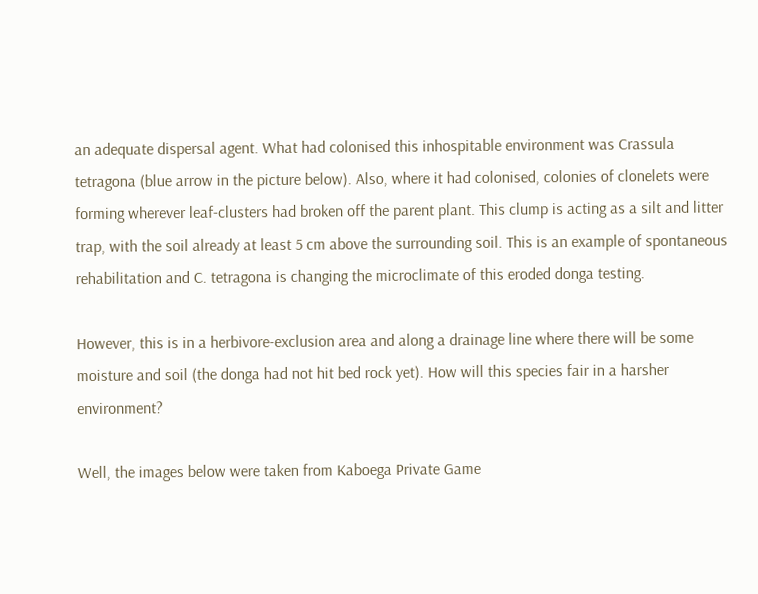an adequate dispersal agent. What had colonised this inhospitable environment was Crassula tetragona (blue arrow in the picture below). Also, where it had colonised, colonies of clonelets were forming wherever leaf-clusters had broken off the parent plant. This clump is acting as a silt and litter trap, with the soil already at least 5 cm above the surrounding soil. This is an example of spontaneous rehabilitation and C. tetragona is changing the microclimate of this eroded donga testing.

However, this is in a herbivore-exclusion area and along a drainage line where there will be some moisture and soil (the donga had not hit bed rock yet). How will this species fair in a harsher environment?

Well, the images below were taken from Kaboega Private Game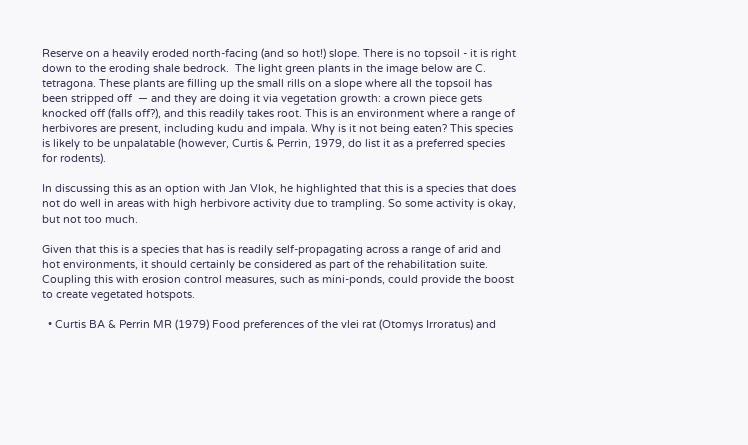Reserve on a heavily eroded north-facing (and so hot!) slope. There is no topsoil - it is right down to the eroding shale bedrock.  The light green plants in the image below are C. tetragona. These plants are filling up the small rills on a slope where all the topsoil has been stripped off  — and they are doing it via vegetation growth: a crown piece gets knocked off (falls off?), and this readily takes root. This is an environment where a range of herbivores are present, including kudu and impala. Why is it not being eaten? This species is likely to be unpalatable (however, Curtis & Perrin, 1979, do list it as a preferred species for rodents).

In discussing this as an option with Jan Vlok, he highlighted that this is a species that does not do well in areas with high herbivore activity due to trampling. So some activity is okay, but not too much.

Given that this is a species that has is readily self-propagating across a range of arid and hot environments, it should certainly be considered as part of the rehabilitation suite. Coupling this with erosion control measures, such as mini-ponds, could provide the boost to create vegetated hotspots.

  • Curtis BA & Perrin MR (1979) Food preferences of the vlei rat (Otomys Irroratus) and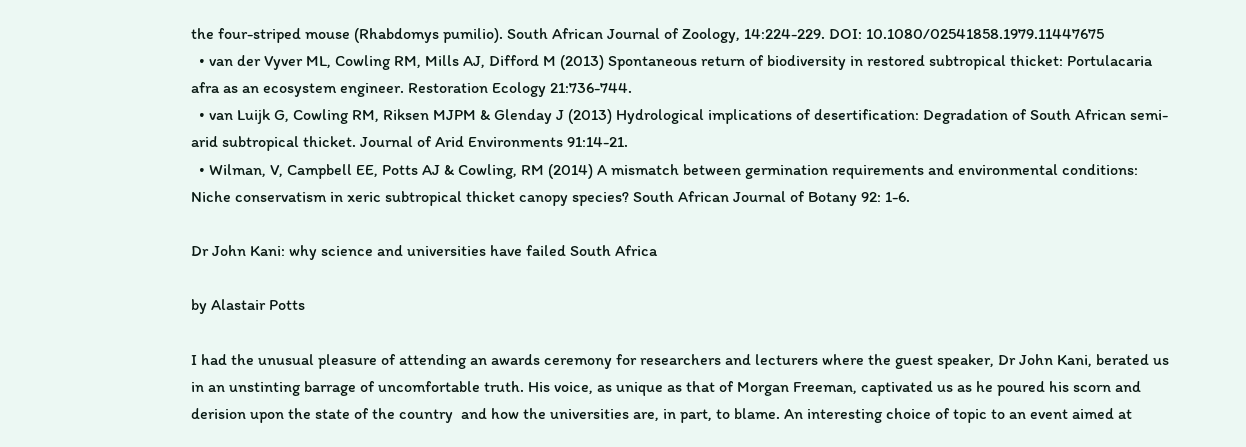the four-striped mouse (Rhabdomys pumilio). South African Journal of Zoology, 14:224-229. DOI: 10.1080/02541858.1979.11447675
  • van der Vyver ML, Cowling RM, Mills AJ, Difford M (2013) Spontaneous return of biodiversity in restored subtropical thicket: Portulacaria afra as an ecosystem engineer. Restoration Ecology 21:736-744.
  • van Luijk G, Cowling RM, Riksen MJPM & Glenday J (2013) Hydrological implications of desertification: Degradation of South African semi-arid subtropical thicket. Journal of Arid Environments 91:14-21.
  • Wilman, V, Campbell EE, Potts AJ & Cowling, RM (2014) A mismatch between germination requirements and environmental conditions: Niche conservatism in xeric subtropical thicket canopy species? South African Journal of Botany 92: 1-6.

Dr John Kani: why science and universities have failed South Africa

by Alastair Potts

I had the unusual pleasure of attending an awards ceremony for researchers and lecturers where the guest speaker, Dr John Kani, berated us in an unstinting barrage of uncomfortable truth. His voice, as unique as that of Morgan Freeman, captivated us as he poured his scorn and derision upon the state of the country  and how the universities are, in part, to blame. An interesting choice of topic to an event aimed at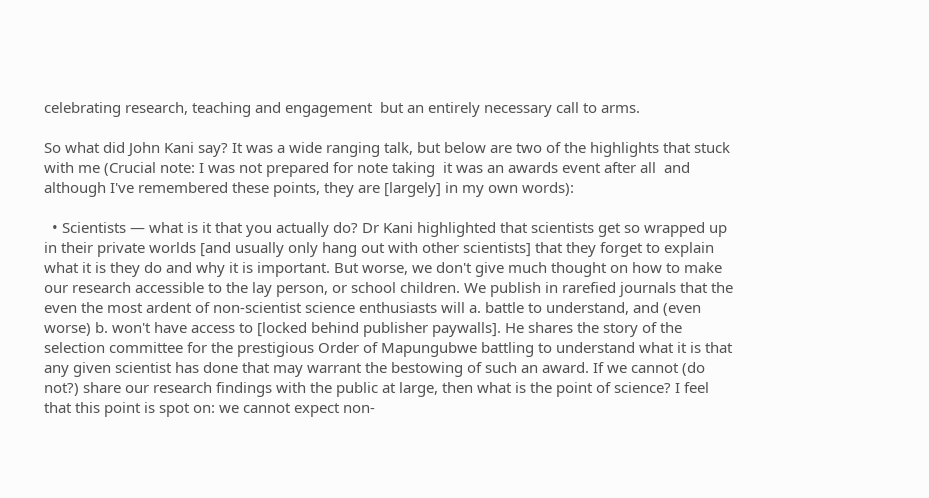celebrating research, teaching and engagement  but an entirely necessary call to arms.

So what did John Kani say? It was a wide ranging talk, but below are two of the highlights that stuck with me (Crucial note: I was not prepared for note taking  it was an awards event after all  and although I've remembered these points, they are [largely] in my own words):

  • Scientists — what is it that you actually do? Dr Kani highlighted that scientists get so wrapped up in their private worlds [and usually only hang out with other scientists] that they forget to explain what it is they do and why it is important. But worse, we don't give much thought on how to make our research accessible to the lay person, or school children. We publish in rarefied journals that the even the most ardent of non-scientist science enthusiasts will a. battle to understand, and (even worse) b. won't have access to [locked behind publisher paywalls]. He shares the story of the selection committee for the prestigious Order of Mapungubwe battling to understand what it is that any given scientist has done that may warrant the bestowing of such an award. If we cannot (do not?) share our research findings with the public at large, then what is the point of science? I feel that this point is spot on: we cannot expect non-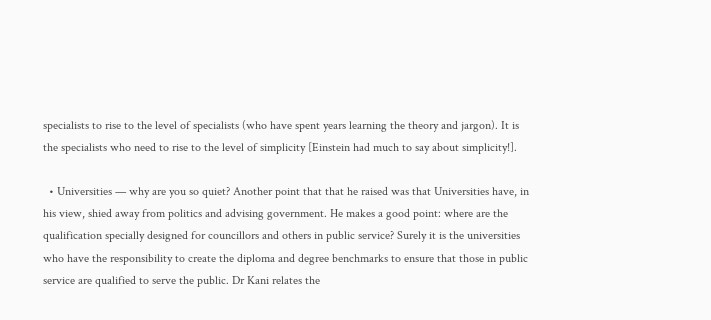specialists to rise to the level of specialists (who have spent years learning the theory and jargon). It is the specialists who need to rise to the level of simplicity [Einstein had much to say about simplicity!].

  • Universities — why are you so quiet? Another point that that he raised was that Universities have, in his view, shied away from politics and advising government. He makes a good point: where are the qualification specially designed for councillors and others in public service? Surely it is the universities who have the responsibility to create the diploma and degree benchmarks to ensure that those in public service are qualified to serve the public. Dr Kani relates the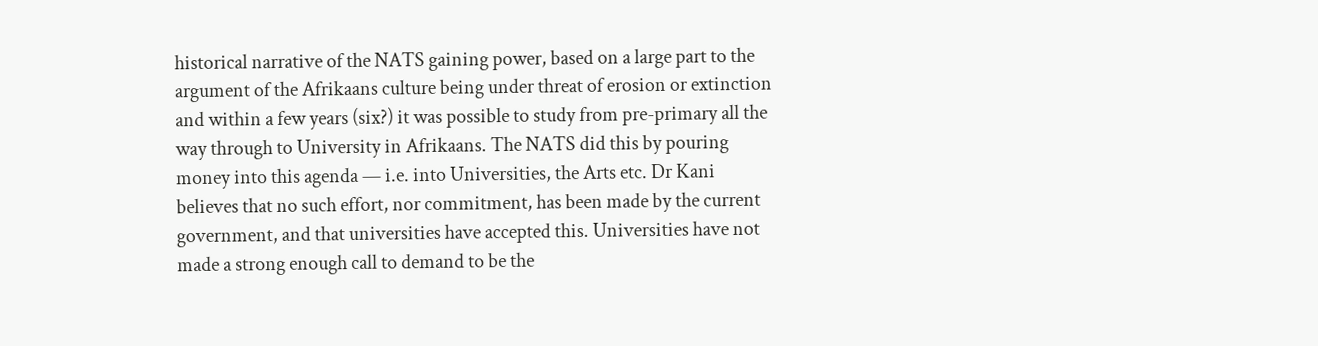historical narrative of the NATS gaining power, based on a large part to the argument of the Afrikaans culture being under threat of erosion or extinction  and within a few years (six?) it was possible to study from pre-primary all the way through to University in Afrikaans. The NATS did this by pouring money into this agenda — i.e. into Universities, the Arts etc. Dr Kani believes that no such effort, nor commitment, has been made by the current government, and that universities have accepted this. Universities have not made a strong enough call to demand to be the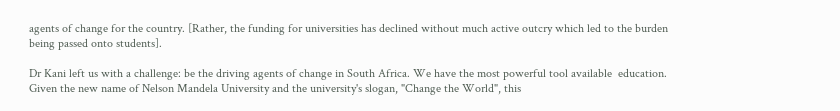agents of change for the country. [Rather, the funding for universities has declined without much active outcry which led to the burden being passed onto students].

Dr Kani left us with a challenge: be the driving agents of change in South Africa. We have the most powerful tool available  education. Given the new name of Nelson Mandela University and the university's slogan, "Change the World", this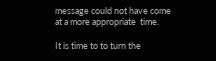message could not have come at a more appropriate  time.

It is time to to turn the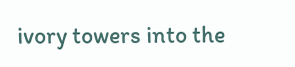ivory towers into the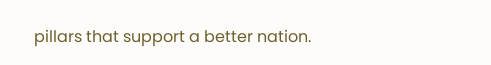pillars that support a better nation.